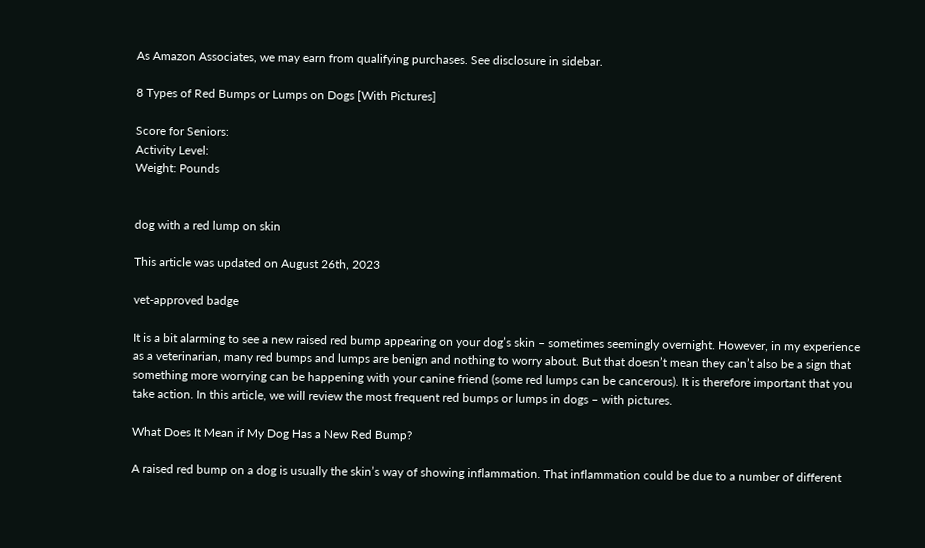As Amazon Associates, we may earn from qualifying purchases. See disclosure in sidebar.

8 Types of Red Bumps or Lumps on Dogs [With Pictures]

Score for Seniors:
Activity Level:
Weight: Pounds


dog with a red lump on skin

This article was updated on August 26th, 2023

vet-approved badge

It is a bit alarming to see a new raised red bump appearing on your dog’s skin – sometimes seemingly overnight. However, in my experience as a veterinarian, many red bumps and lumps are benign and nothing to worry about. But that doesn’t mean they can’t also be a sign that something more worrying can be happening with your canine friend (some red lumps can be cancerous). It is therefore important that you take action. In this article, we will review the most frequent red bumps or lumps in dogs – with pictures.

What Does It Mean if My Dog Has a New Red Bump?

A raised red bump on a dog is usually the skin’s way of showing inflammation. That inflammation could be due to a number of different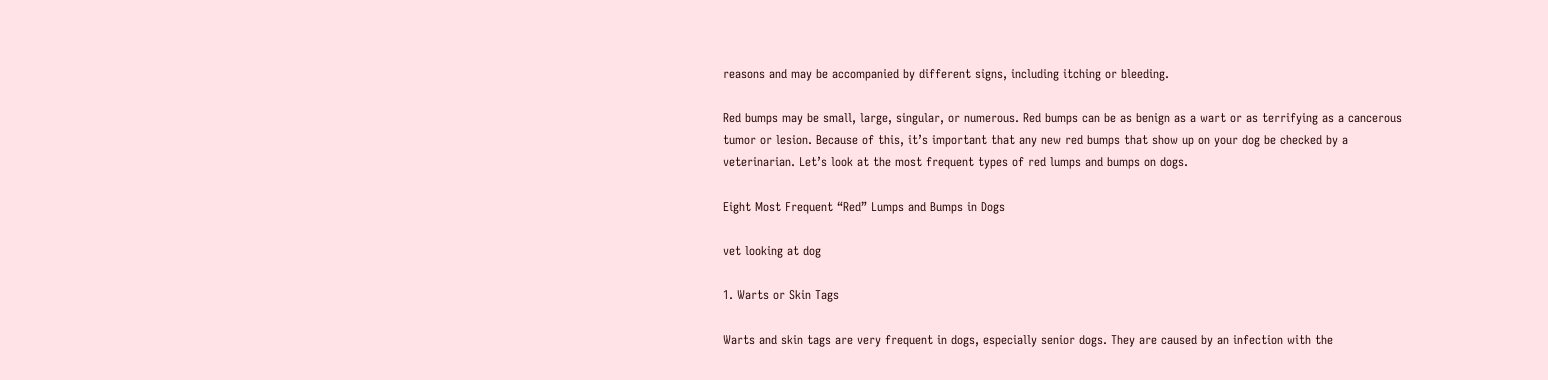reasons and may be accompanied by different signs, including itching or bleeding.

Red bumps may be small, large, singular, or numerous. Red bumps can be as benign as a wart or as terrifying as a cancerous tumor or lesion. Because of this, it’s important that any new red bumps that show up on your dog be checked by a veterinarian. Let’s look at the most frequent types of red lumps and bumps on dogs.

Eight Most Frequent “Red” Lumps and Bumps in Dogs

vet looking at dog

1. Warts or Skin Tags

Warts and skin tags are very frequent in dogs, especially senior dogs. They are caused by an infection with the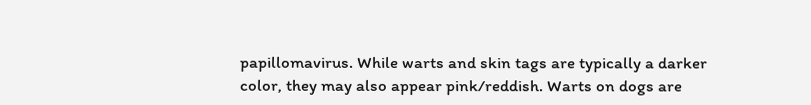papillomavirus. While warts and skin tags are typically a darker color, they may also appear pink/reddish. Warts on dogs are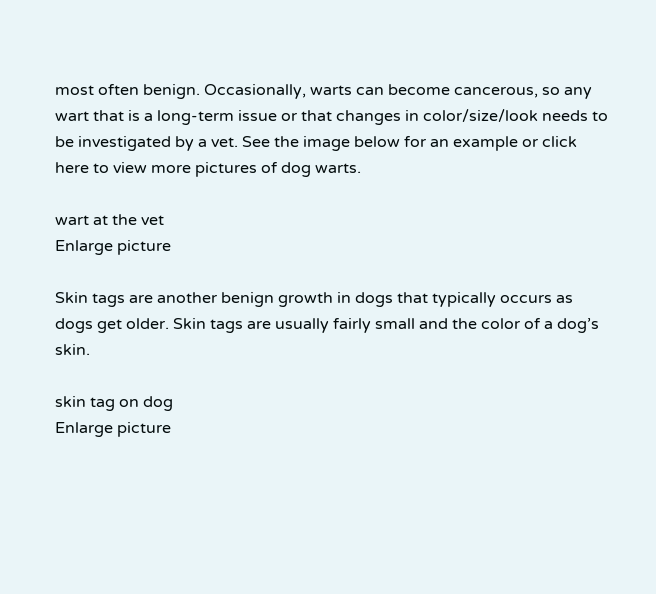most often benign. Occasionally, warts can become cancerous, so any wart that is a long-term issue or that changes in color/size/look needs to be investigated by a vet. See the image below for an example or click here to view more pictures of dog warts.

wart at the vet
Enlarge picture

Skin tags are another benign growth in dogs that typically occurs as dogs get older. Skin tags are usually fairly small and the color of a dog’s skin.

skin tag on dog
Enlarge picture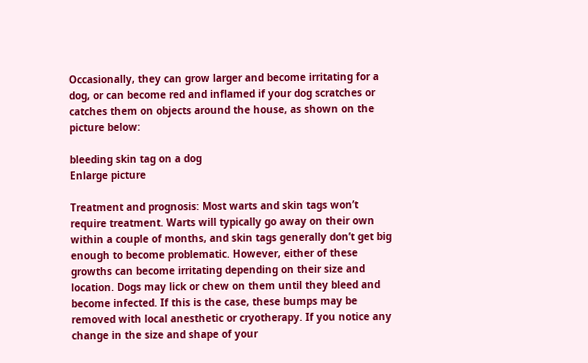Occasionally, they can grow larger and become irritating for a dog, or can become red and inflamed if your dog scratches or catches them on objects around the house, as shown on the picture below:

bleeding skin tag on a dog
Enlarge picture

Treatment and prognosis: Most warts and skin tags won’t require treatment. Warts will typically go away on their own within a couple of months, and skin tags generally don’t get big enough to become problematic. However, either of these growths can become irritating depending on their size and location. Dogs may lick or chew on them until they bleed and become infected. If this is the case, these bumps may be removed with local anesthetic or cryotherapy. If you notice any change in the size and shape of your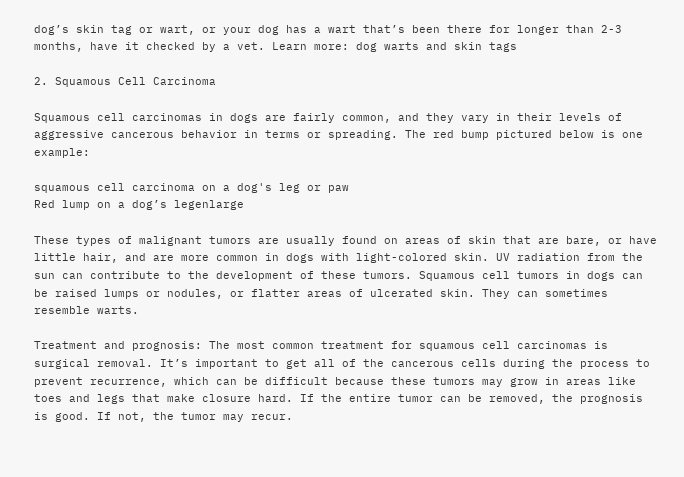dog’s skin tag or wart, or your dog has a wart that’s been there for longer than 2-3 months, have it checked by a vet. Learn more: dog warts and skin tags

2. Squamous Cell Carcinoma

Squamous cell carcinomas in dogs are fairly common, and they vary in their levels of aggressive cancerous behavior in terms or spreading. The red bump pictured below is one example:

squamous cell carcinoma on a dog's leg or paw
Red lump on a dog’s legenlarge

These types of malignant tumors are usually found on areas of skin that are bare, or have little hair, and are more common in dogs with light-colored skin. UV radiation from the sun can contribute to the development of these tumors. Squamous cell tumors in dogs can be raised lumps or nodules, or flatter areas of ulcerated skin. They can sometimes resemble warts.

Treatment and prognosis: The most common treatment for squamous cell carcinomas is surgical removal. It’s important to get all of the cancerous cells during the process to prevent recurrence, which can be difficult because these tumors may grow in areas like toes and legs that make closure hard. If the entire tumor can be removed, the prognosis is good. If not, the tumor may recur.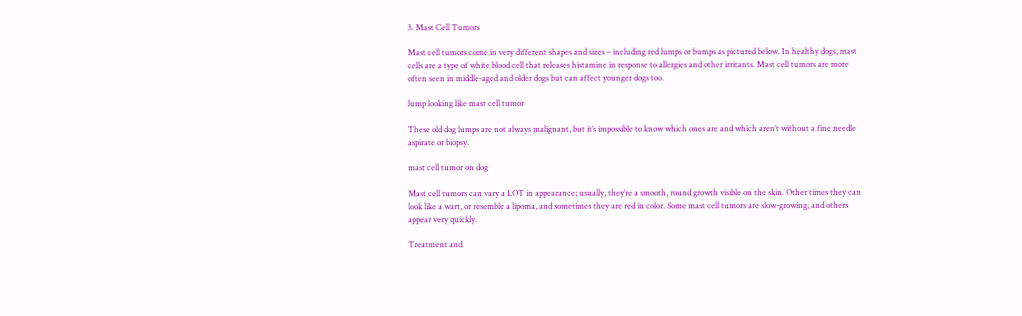3. Mast Cell Tumors

Mast cell tumors come in very different shapes and sizes – including red lumps or bumps as pictured below. In healthy dogs, mast cells are a type of white blood cell that releases histamine in response to allergies and other irritants. Mast cell tumors are more often seen in middle-aged and older dogs but can affect younger dogs too.

lump looking like mast cell tumor

These old dog lumps are not always malignant, but it’s impossible to know which ones are and which aren’t without a fine needle aspirate or biopsy.

mast cell tumor on dog

Mast cell tumors can vary a LOT in appearance; usually, they’re a smooth, round growth visible on the skin. Other times they can look like a wart, or resemble a lipoma, and sometimes they are red in color. Some mast cell tumors are slow-growing, and others appear very quickly.

Treatment and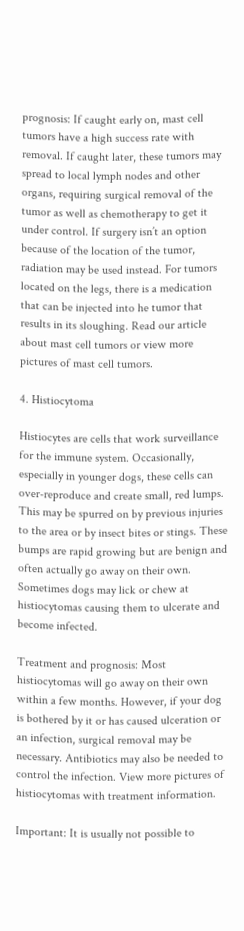prognosis: If caught early on, mast cell tumors have a high success rate with removal. If caught later, these tumors may spread to local lymph nodes and other organs, requiring surgical removal of the tumor as well as chemotherapy to get it under control. If surgery isn’t an option because of the location of the tumor, radiation may be used instead. For tumors located on the legs, there is a medication that can be injected into he tumor that results in its sloughing. Read our article about mast cell tumors or view more pictures of mast cell tumors.

4. Histiocytoma

Histiocytes are cells that work surveillance for the immune system. Occasionally, especially in younger dogs, these cells can over-reproduce and create small, red lumps. This may be spurred on by previous injuries to the area or by insect bites or stings. These bumps are rapid growing but are benign and often actually go away on their own. Sometimes dogs may lick or chew at histiocytomas causing them to ulcerate and become infected.

Treatment and prognosis: Most histiocytomas will go away on their own within a few months. However, if your dog is bothered by it or has caused ulceration or an infection, surgical removal may be necessary. Antibiotics may also be needed to control the infection. View more pictures of histiocytomas with treatment information.

Important: It is usually not possible to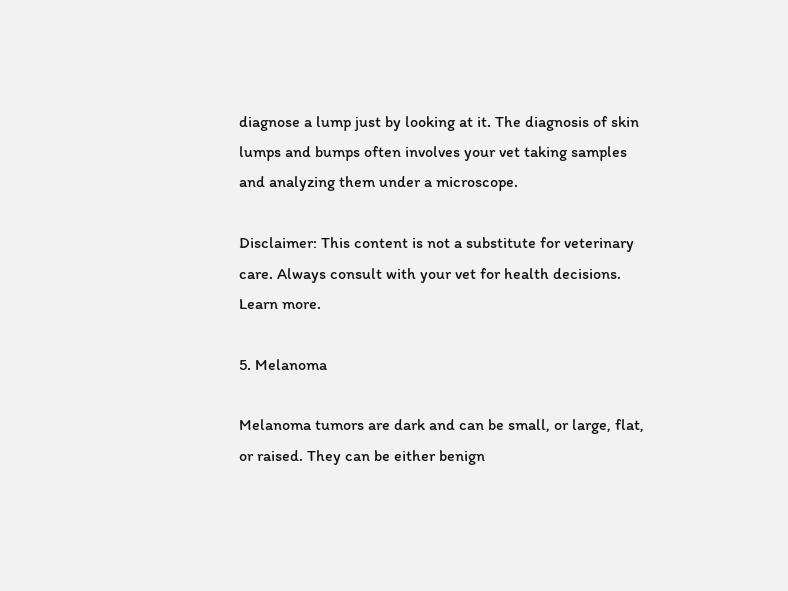diagnose a lump just by looking at it. The diagnosis of skin lumps and bumps often involves your vet taking samples and analyzing them under a microscope.

Disclaimer: This content is not a substitute for veterinary care. Always consult with your vet for health decisions. Learn more.

5. Melanoma

Melanoma tumors are dark and can be small, or large, flat, or raised. They can be either benign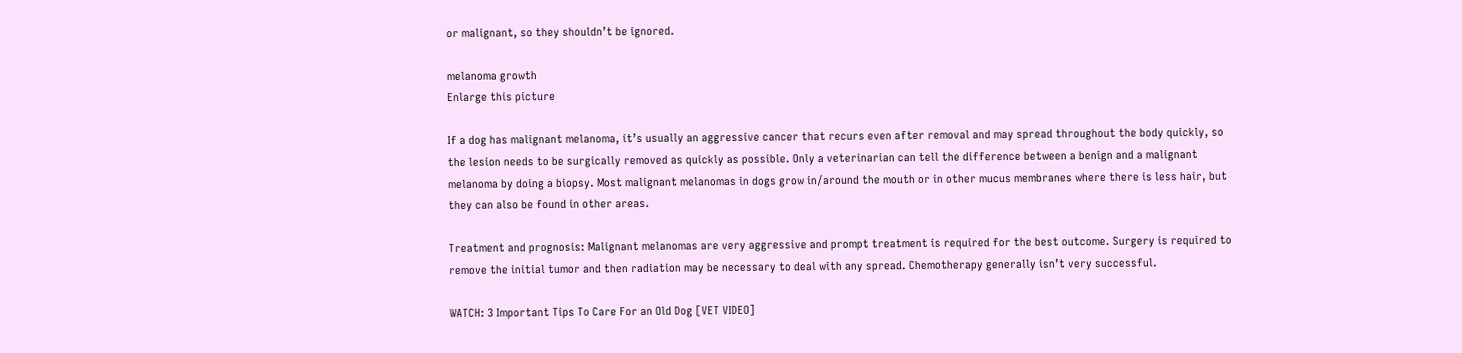or malignant, so they shouldn’t be ignored.

melanoma growth
Enlarge this picture

If a dog has malignant melanoma, it’s usually an aggressive cancer that recurs even after removal and may spread throughout the body quickly, so the lesion needs to be surgically removed as quickly as possible. Only a veterinarian can tell the difference between a benign and a malignant melanoma by doing a biopsy. Most malignant melanomas in dogs grow in/around the mouth or in other mucus membranes where there is less hair, but they can also be found in other areas.

Treatment and prognosis: Malignant melanomas are very aggressive and prompt treatment is required for the best outcome. Surgery is required to remove the initial tumor and then radiation may be necessary to deal with any spread. Chemotherapy generally isn’t very successful.

WATCH: 3 Important Tips To Care For an Old Dog [VET VIDEO]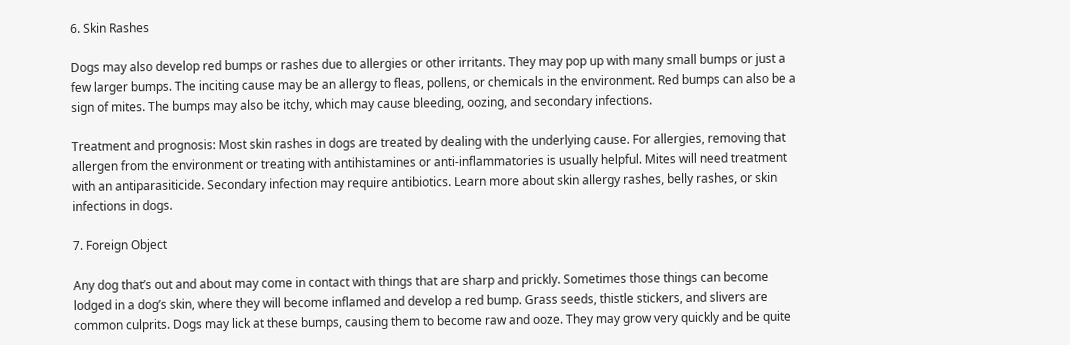6. Skin Rashes

Dogs may also develop red bumps or rashes due to allergies or other irritants. They may pop up with many small bumps or just a few larger bumps. The inciting cause may be an allergy to fleas, pollens, or chemicals in the environment. Red bumps can also be a sign of mites. The bumps may also be itchy, which may cause bleeding, oozing, and secondary infections.

Treatment and prognosis: Most skin rashes in dogs are treated by dealing with the underlying cause. For allergies, removing that allergen from the environment or treating with antihistamines or anti-inflammatories is usually helpful. Mites will need treatment with an antiparasiticide. Secondary infection may require antibiotics. Learn more about skin allergy rashes, belly rashes, or skin infections in dogs.

7. Foreign Object

Any dog that’s out and about may come in contact with things that are sharp and prickly. Sometimes those things can become lodged in a dog’s skin, where they will become inflamed and develop a red bump. Grass seeds, thistle stickers, and slivers are common culprits. Dogs may lick at these bumps, causing them to become raw and ooze. They may grow very quickly and be quite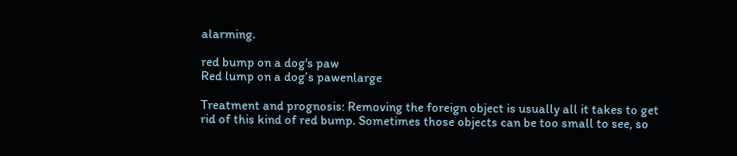alarming.

red bump on a dog's paw
Red lump on a dog’s pawenlarge

Treatment and prognosis: Removing the foreign object is usually all it takes to get rid of this kind of red bump. Sometimes those objects can be too small to see, so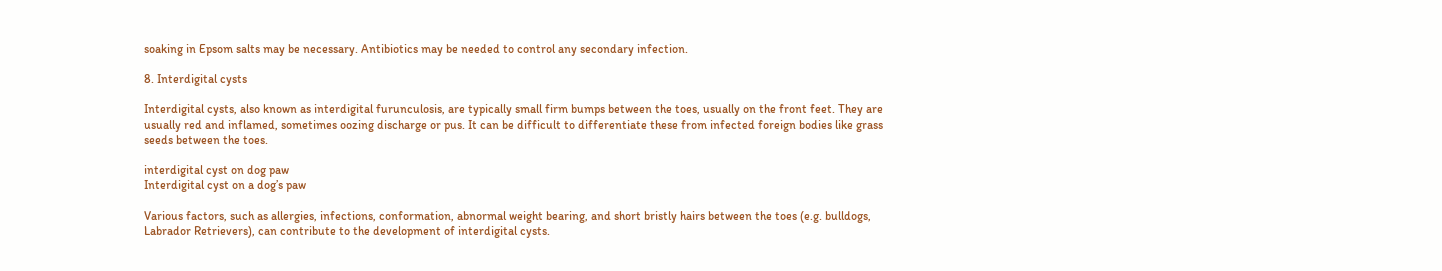soaking in Epsom salts may be necessary. Antibiotics may be needed to control any secondary infection.

8. Interdigital cysts

Interdigital cysts, also known as interdigital furunculosis, are typically small firm bumps between the toes, usually on the front feet. They are usually red and inflamed, sometimes oozing discharge or pus. It can be difficult to differentiate these from infected foreign bodies like grass seeds between the toes.

interdigital cyst on dog paw
Interdigital cyst on a dog’s paw

Various factors, such as allergies, infections, conformation, abnormal weight bearing, and short bristly hairs between the toes (e.g. bulldogs, Labrador Retrievers), can contribute to the development of interdigital cysts.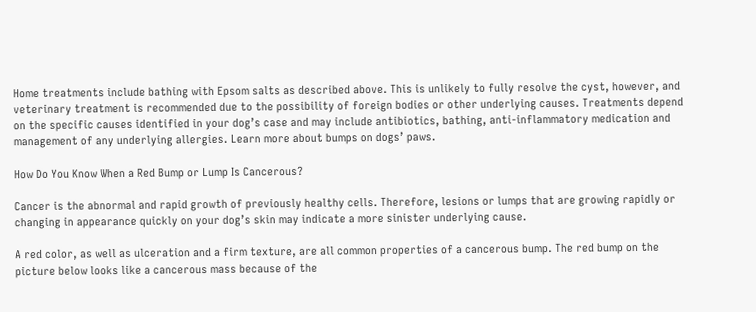Home treatments include bathing with Epsom salts as described above. This is unlikely to fully resolve the cyst, however, and veterinary treatment is recommended due to the possibility of foreign bodies or other underlying causes. Treatments depend on the specific causes identified in your dog’s case and may include antibiotics, bathing, anti-inflammatory medication and management of any underlying allergies. Learn more about bumps on dogs’ paws.

How Do You Know When a Red Bump or Lump Is Cancerous?

Cancer is the abnormal and rapid growth of previously healthy cells. Therefore, lesions or lumps that are growing rapidly or changing in appearance quickly on your dog’s skin may indicate a more sinister underlying cause.

A red color, as well as ulceration and a firm texture, are all common properties of a cancerous bump. The red bump on the picture below looks like a cancerous mass because of the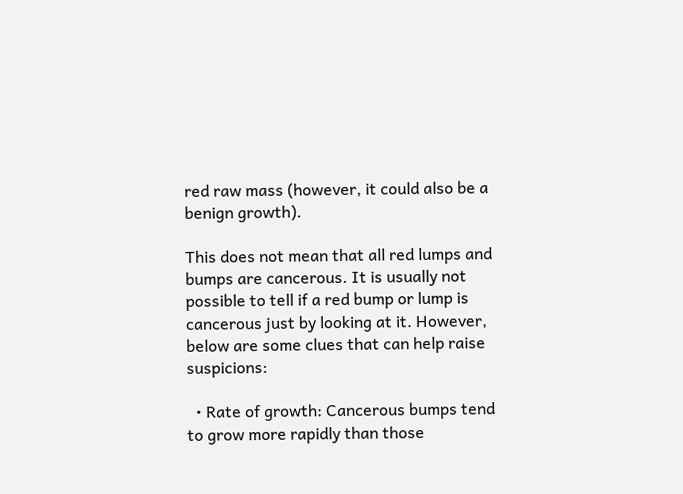red raw mass (however, it could also be a benign growth).

This does not mean that all red lumps and bumps are cancerous. It is usually not possible to tell if a red bump or lump is cancerous just by looking at it. However, below are some clues that can help raise suspicions:

  • Rate of growth: Cancerous bumps tend to grow more rapidly than those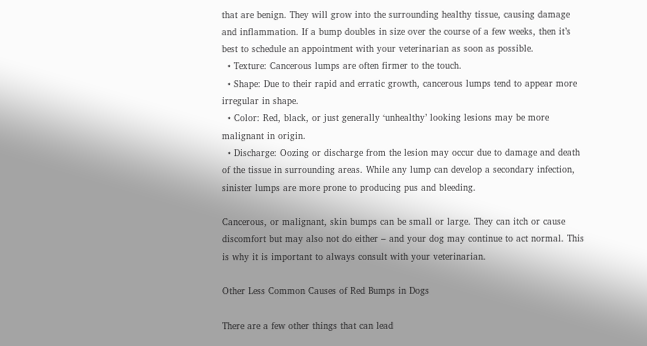that are benign. They will grow into the surrounding healthy tissue, causing damage and inflammation. If a bump doubles in size over the course of a few weeks, then it’s best to schedule an appointment with your veterinarian as soon as possible.
  • Texture: Cancerous lumps are often firmer to the touch.
  • Shape: Due to their rapid and erratic growth, cancerous lumps tend to appear more irregular in shape.
  • Color: Red, black, or just generally ‘unhealthy’ looking lesions may be more malignant in origin.
  • Discharge: Oozing or discharge from the lesion may occur due to damage and death of the tissue in surrounding areas. While any lump can develop a secondary infection, sinister lumps are more prone to producing pus and bleeding.

Cancerous, or malignant, skin bumps can be small or large. They can itch or cause discomfort but may also not do either – and your dog may continue to act normal. This is why it is important to always consult with your veterinarian.

Other Less Common Causes of Red Bumps in Dogs

There are a few other things that can lead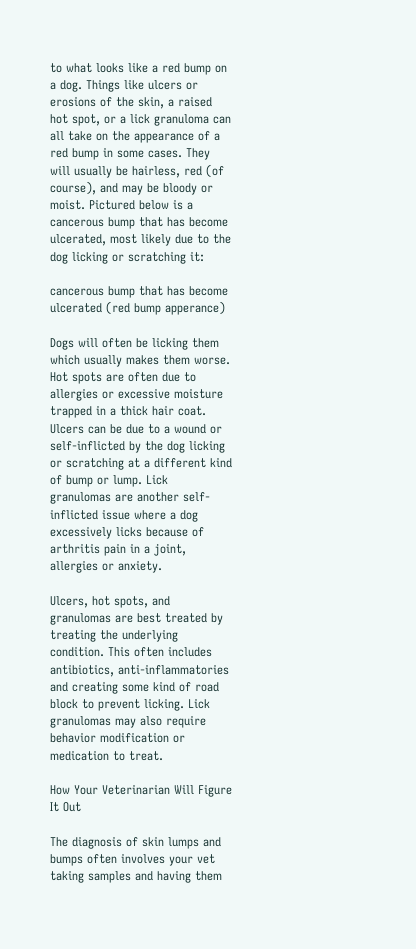to what looks like a red bump on a dog. Things like ulcers or erosions of the skin, a raised hot spot, or a lick granuloma can all take on the appearance of a red bump in some cases. They will usually be hairless, red (of course), and may be bloody or moist. Pictured below is a cancerous bump that has become ulcerated, most likely due to the dog licking or scratching it:

cancerous bump that has become ulcerated (red bump apperance)

Dogs will often be licking them which usually makes them worse. Hot spots are often due to allergies or excessive moisture trapped in a thick hair coat. Ulcers can be due to a wound or self-inflicted by the dog licking or scratching at a different kind of bump or lump. Lick granulomas are another self-inflicted issue where a dog excessively licks because of arthritis pain in a joint, allergies or anxiety.

Ulcers, hot spots, and granulomas are best treated by treating the underlying condition. This often includes antibiotics, anti-inflammatories and creating some kind of road block to prevent licking. Lick granulomas may also require behavior modification or medication to treat.

How Your Veterinarian Will Figure It Out

The diagnosis of skin lumps and bumps often involves your vet taking samples and having them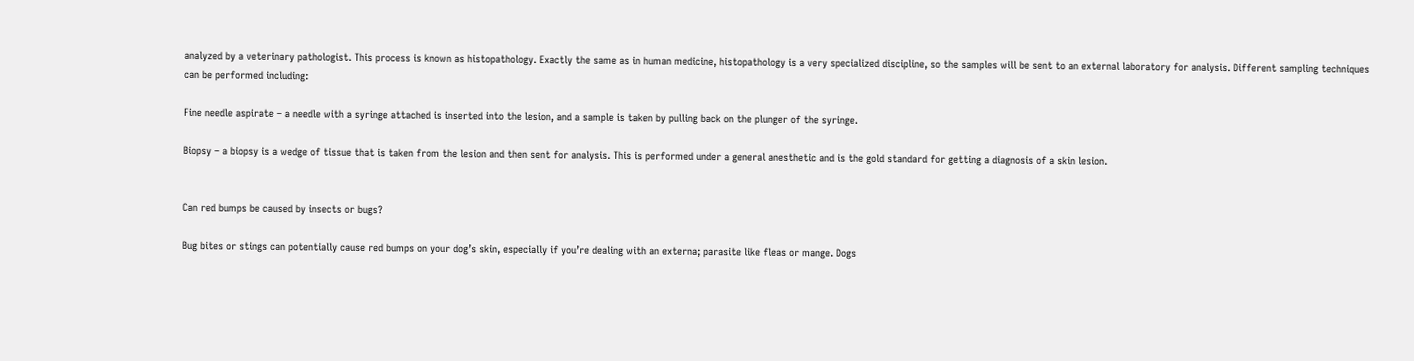analyzed by a veterinary pathologist. This process is known as histopathology. Exactly the same as in human medicine, histopathology is a very specialized discipline, so the samples will be sent to an external laboratory for analysis. Different sampling techniques can be performed including:

Fine needle aspirate – a needle with a syringe attached is inserted into the lesion, and a sample is taken by pulling back on the plunger of the syringe.

Biopsy – a biopsy is a wedge of tissue that is taken from the lesion and then sent for analysis. This is performed under a general anesthetic and is the gold standard for getting a diagnosis of a skin lesion.


Can red bumps be caused by insects or bugs?

Bug bites or stings can potentially cause red bumps on your dog’s skin, especially if you’re dealing with an externa; parasite like fleas or mange. Dogs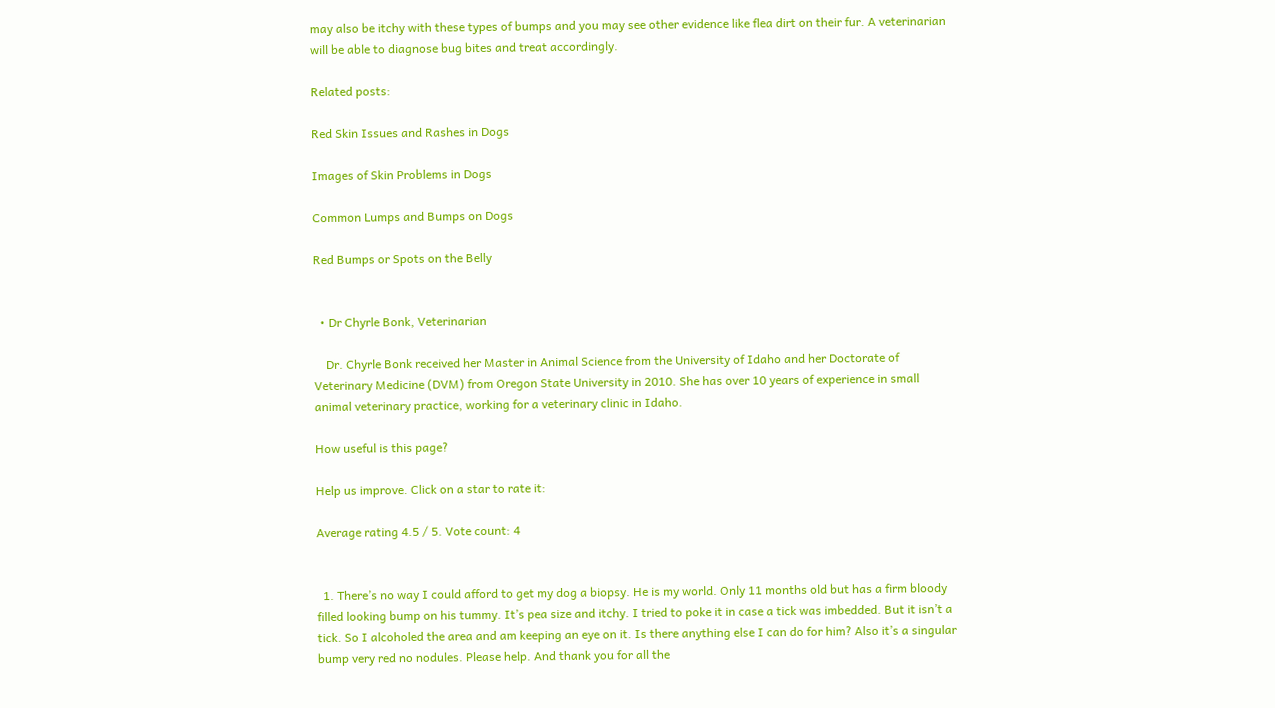may also be itchy with these types of bumps and you may see other evidence like flea dirt on their fur. A veterinarian will be able to diagnose bug bites and treat accordingly.

Related posts:

Red Skin Issues and Rashes in Dogs

Images of Skin Problems in Dogs

Common Lumps and Bumps on Dogs

Red Bumps or Spots on the Belly


  • Dr Chyrle Bonk, Veterinarian

    Dr. Chyrle Bonk received her Master in Animal Science from the University of Idaho and her Doctorate of Veterinary Medicine (DVM) from Oregon State University in 2010. She has over 10 years of experience in small animal veterinary practice, working for a veterinary clinic in Idaho.

How useful is this page?

Help us improve. Click on a star to rate it:

Average rating 4.5 / 5. Vote count: 4


  1. There’s no way I could afford to get my dog a biopsy. He is my world. Only 11 months old but has a firm bloody filled looking bump on his tummy. It’s pea size and itchy. I tried to poke it in case a tick was imbedded. But it isn’t a tick. So I alcoholed the area and am keeping an eye on it. Is there anything else I can do for him? Also it’s a singular bump very red no nodules. Please help. And thank you for all the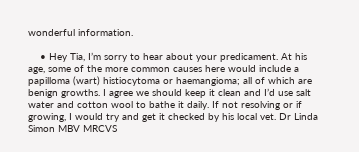wonderful information.

    • Hey Tia, I’m sorry to hear about your predicament. At his age, some of the more common causes here would include a papilloma (wart) histiocytoma or haemangioma; all of which are benign growths. I agree we should keep it clean and I’d use salt water and cotton wool to bathe it daily. If not resolving or if growing, I would try and get it checked by his local vet. Dr Linda Simon MBV MRCVS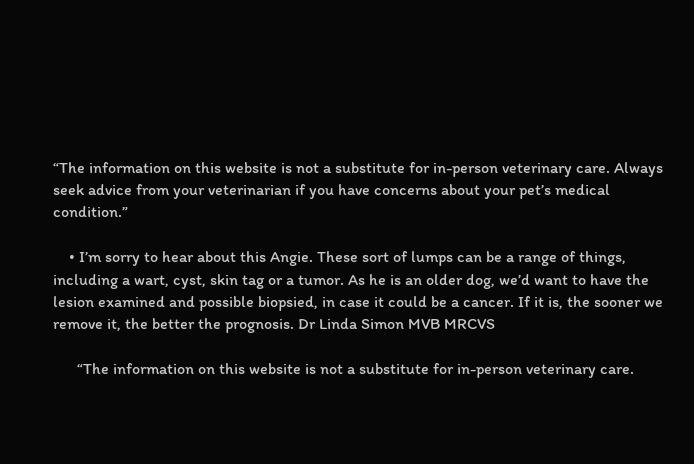“The information on this website is not a substitute for in-person veterinary care. Always seek advice from your veterinarian if you have concerns about your pet’s medical condition.”

    • I’m sorry to hear about this Angie. These sort of lumps can be a range of things, including a wart, cyst, skin tag or a tumor. As he is an older dog, we’d want to have the lesion examined and possible biopsied, in case it could be a cancer. If it is, the sooner we remove it, the better the prognosis. Dr Linda Simon MVB MRCVS

      “The information on this website is not a substitute for in-person veterinary care.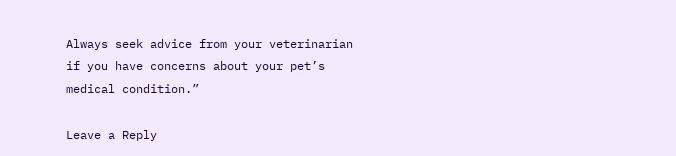Always seek advice from your veterinarian if you have concerns about your pet’s medical condition.”

Leave a Reply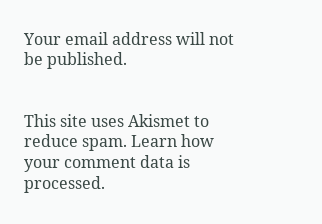Your email address will not be published.


This site uses Akismet to reduce spam. Learn how your comment data is processed.